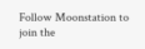Follow Moonstation to join the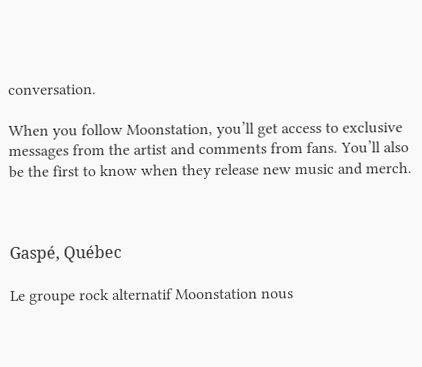conversation.

When you follow Moonstation, you’ll get access to exclusive messages from the artist and comments from fans. You’ll also be the first to know when they release new music and merch.



Gaspé, Québec

Le groupe rock alternatif Moonstation nous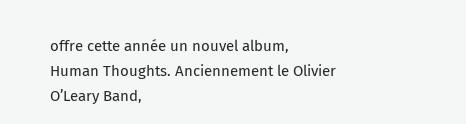offre cette année un nouvel album, Human Thoughts. Anciennement le Olivier O’Leary Band,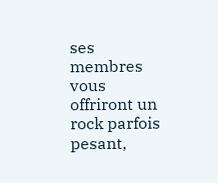ses membres vous offriront un rock parfois pesant,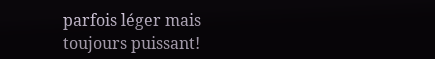parfois léger mais toujours puissant!